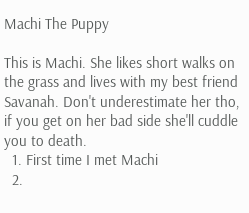Machi The Puppy

This is Machi. She likes short walks on the grass and lives with my best friend Savanah. Don't underestimate her tho, if you get on her bad side she'll cuddle you to death.
  1. First time I met Machi
  2.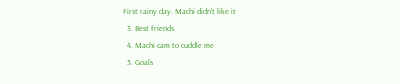First rainy day. Machi didn't like it
  3. Best friends
  4. Machi cam to cuddle me
  5. Goals